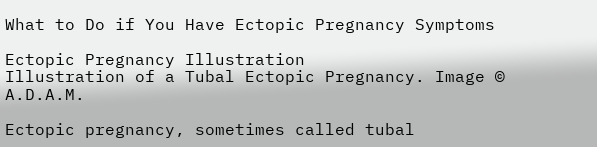What to Do if You Have Ectopic Pregnancy Symptoms

Ectopic Pregnancy Illustration
Illustration of a Tubal Ectopic Pregnancy. Image © A.D.A.M.

Ectopic pregnancy, sometimes called tubal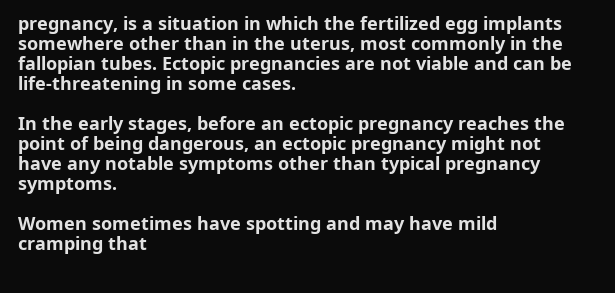pregnancy, is a situation in which the fertilized egg implants somewhere other than in the uterus, most commonly in the fallopian tubes. Ectopic pregnancies are not viable and can be life-threatening in some cases.

In the early stages, before an ectopic pregnancy reaches the point of being dangerous, an ectopic pregnancy might not have any notable symptoms other than typical pregnancy symptoms.

Women sometimes have spotting and may have mild cramping that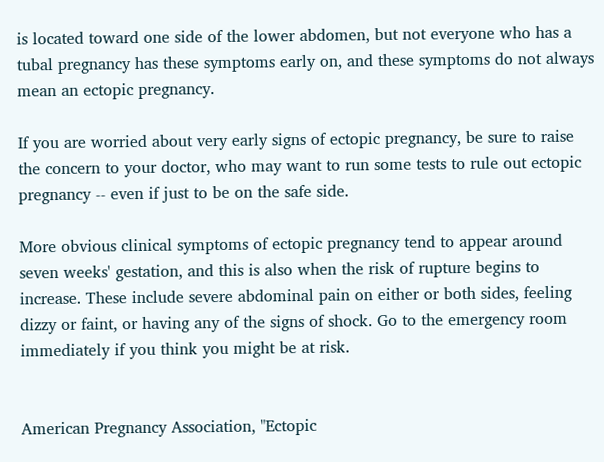is located toward one side of the lower abdomen, but not everyone who has a tubal pregnancy has these symptoms early on, and these symptoms do not always mean an ectopic pregnancy.

If you are worried about very early signs of ectopic pregnancy, be sure to raise the concern to your doctor, who may want to run some tests to rule out ectopic pregnancy -- even if just to be on the safe side.

More obvious clinical symptoms of ectopic pregnancy tend to appear around seven weeks' gestation, and this is also when the risk of rupture begins to increase. These include severe abdominal pain on either or both sides, feeling dizzy or faint, or having any of the signs of shock. Go to the emergency room immediately if you think you might be at risk.


American Pregnancy Association, "Ectopic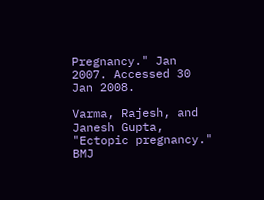Pregnancy." Jan 2007. Accessed 30 Jan 2008.

Varma, Rajesh, and Janesh Gupta, "Ectopic pregnancy." BMJ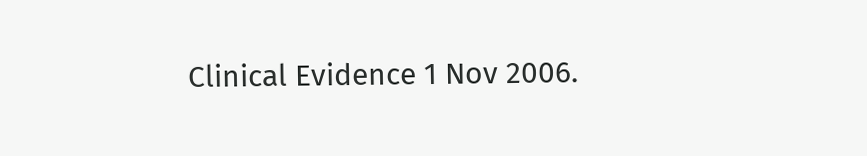Clinical Evidence 1 Nov 2006.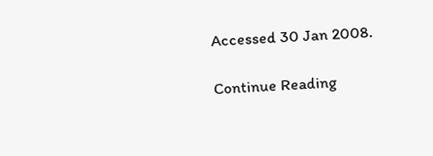Accessed 30 Jan 2008.

Continue Reading